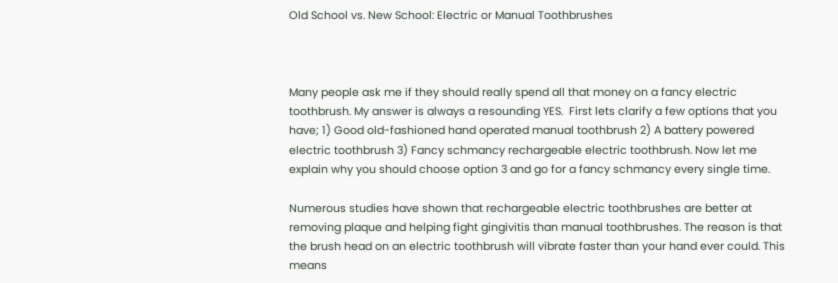Old School vs. New School: Electric or Manual Toothbrushes



Many people ask me if they should really spend all that money on a fancy electric toothbrush. My answer is always a resounding YES.  First lets clarify a few options that you have; 1) Good old-fashioned hand operated manual toothbrush 2) A battery powered electric toothbrush 3) Fancy schmancy rechargeable electric toothbrush. Now let me explain why you should choose option 3 and go for a fancy schmancy every single time.

Numerous studies have shown that rechargeable electric toothbrushes are better at removing plaque and helping fight gingivitis than manual toothbrushes. The reason is that the brush head on an electric toothbrush will vibrate faster than your hand ever could. This means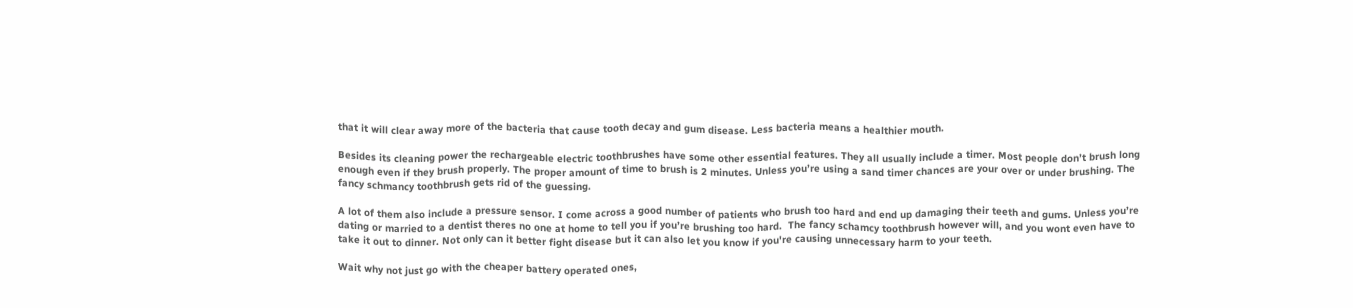that it will clear away more of the bacteria that cause tooth decay and gum disease. Less bacteria means a healthier mouth.

Besides its cleaning power the rechargeable electric toothbrushes have some other essential features. They all usually include a timer. Most people don’t brush long enough even if they brush properly. The proper amount of time to brush is 2 minutes. Unless you’re using a sand timer chances are your over or under brushing. The fancy schmancy toothbrush gets rid of the guessing.

A lot of them also include a pressure sensor. I come across a good number of patients who brush too hard and end up damaging their teeth and gums. Unless you’re dating or married to a dentist theres no one at home to tell you if you’re brushing too hard.  The fancy schamcy toothbrush however will, and you wont even have to take it out to dinner. Not only can it better fight disease but it can also let you know if you're causing unnecessary harm to your teeth.

Wait why not just go with the cheaper battery operated ones,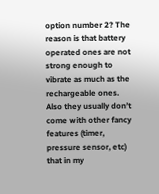option number 2? The reason is that battery operated ones are not strong enough to vibrate as much as the rechargeable ones. Also they usually don’t come with other fancy features (timer, pressure sensor, etc) that in my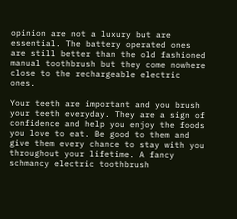opinion are not a luxury but are essential. The battery operated ones are still better than the old fashioned manual toothbrush but they come nowhere close to the rechargeable electric ones.

Your teeth are important and you brush your teeth everyday. They are a sign of confidence and help you enjoy the foods you love to eat. Be good to them and give them every chance to stay with you throughout your lifetime. A fancy schmancy electric toothbrush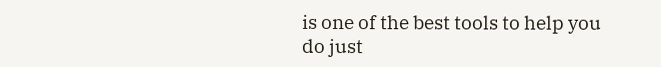is one of the best tools to help you do just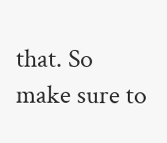that. So make sure to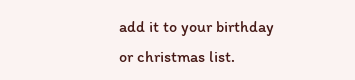add it to your birthday or christmas list.